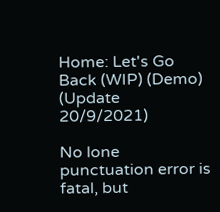Home: Let's Go Back (WIP) (Demo) (Update 20/9/2021)

No lone punctuation error is fatal, but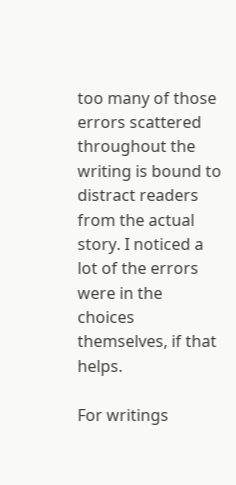too many of those errors scattered throughout the writing is bound to distract readers from the actual story. I noticed a lot of the errors were in the choices themselves, if that helps.

For writings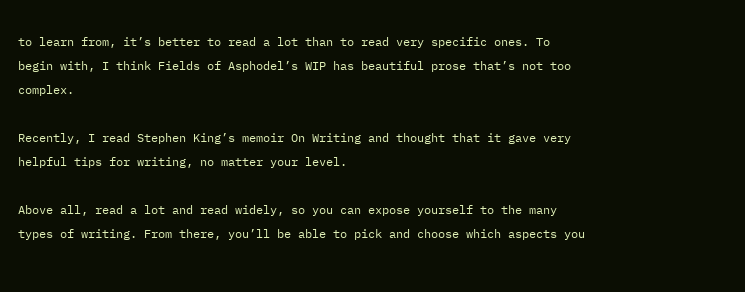to learn from, it’s better to read a lot than to read very specific ones. To begin with, I think Fields of Asphodel’s WIP has beautiful prose that’s not too complex.

Recently, I read Stephen King’s memoir On Writing and thought that it gave very helpful tips for writing, no matter your level.

Above all, read a lot and read widely, so you can expose yourself to the many types of writing. From there, you’ll be able to pick and choose which aspects you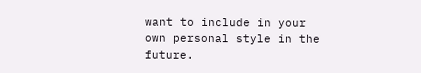want to include in your own personal style in the future.